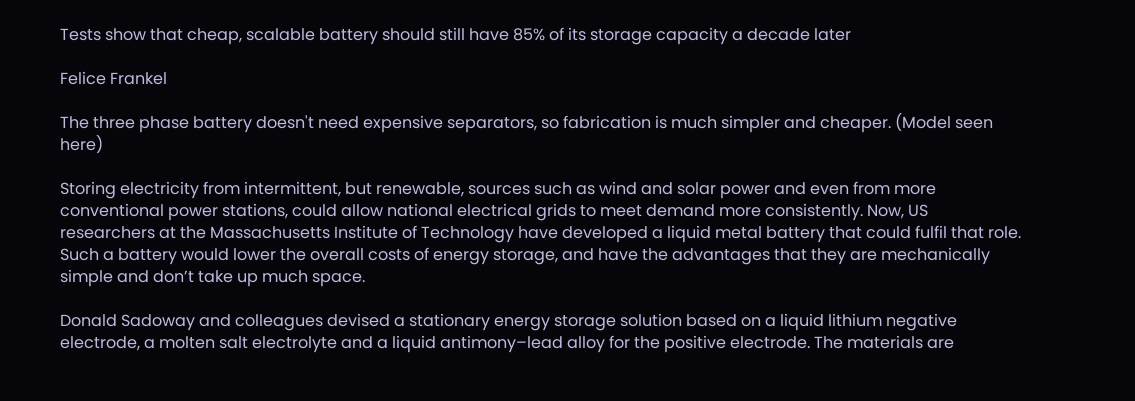Tests show that cheap, scalable battery should still have 85% of its storage capacity a decade later

Felice Frankel

The three phase battery doesn't need expensive separators, so fabrication is much simpler and cheaper. (Model seen here)

Storing electricity from intermittent, but renewable, sources such as wind and solar power and even from more conventional power stations, could allow national electrical grids to meet demand more consistently. Now, US researchers at the Massachusetts Institute of Technology have developed a liquid metal battery that could fulfil that role. Such a battery would lower the overall costs of energy storage, and have the advantages that they are mechanically simple and don’t take up much space.

Donald Sadoway and colleagues devised a stationary energy storage solution based on a liquid lithium negative electrode, a molten salt electrolyte and a liquid antimony–lead alloy for the positive electrode. The materials are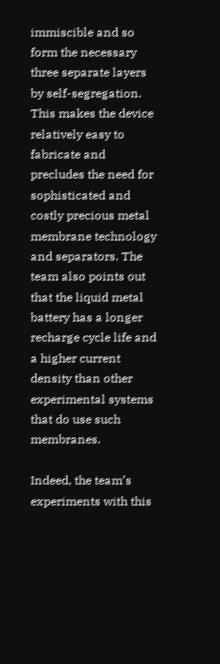immiscible and so form the necessary three separate layers by self-segregation. This makes the device relatively easy to fabricate and precludes the need for sophisticated and costly precious metal membrane technology and separators. The team also points out that the liquid metal battery has a longer recharge cycle life and a higher current density than other experimental systems that do use such membranes.

Indeed, the team’s experiments with this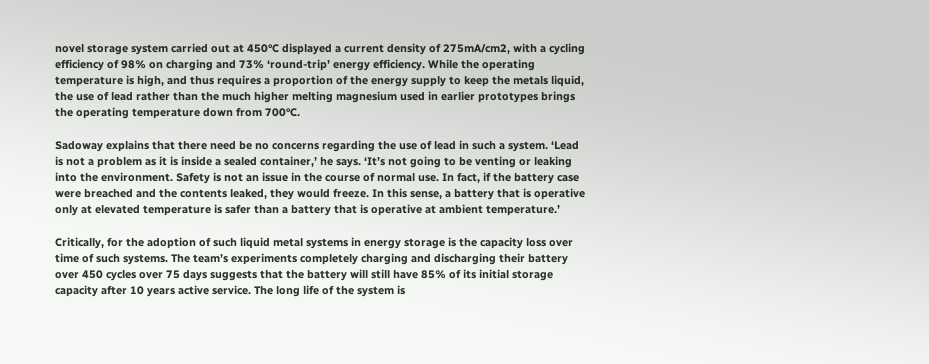novel storage system carried out at 450°C displayed a current density of 275mA/cm2, with a cycling efficiency of 98% on charging and 73% ‘round-trip’ energy efficiency. While the operating temperature is high, and thus requires a proportion of the energy supply to keep the metals liquid, the use of lead rather than the much higher melting magnesium used in earlier prototypes brings the operating temperature down from 700°C.

Sadoway explains that there need be no concerns regarding the use of lead in such a system. ‘Lead is not a problem as it is inside a sealed container,’ he says. ‘It’s not going to be venting or leaking into the environment. Safety is not an issue in the course of normal use. In fact, if the battery case were breached and the contents leaked, they would freeze. In this sense, a battery that is operative only at elevated temperature is safer than a battery that is operative at ambient temperature.’

Critically, for the adoption of such liquid metal systems in energy storage is the capacity loss over time of such systems. The team’s experiments completely charging and discharging their battery over 450 cycles over 75 days suggests that the battery will still have 85% of its initial storage capacity after 10 years active service. The long life of the system is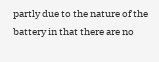partly due to the nature of the battery in that there are no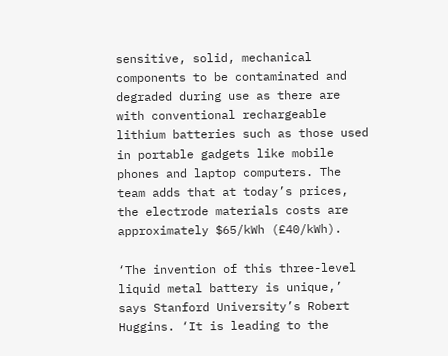sensitive, solid, mechanical components to be contaminated and degraded during use as there are with conventional rechargeable lithium batteries such as those used in portable gadgets like mobile phones and laptop computers. The team adds that at today’s prices, the electrode materials costs are approximately $65/kWh (£40/kWh).

‘The invention of this three-level liquid metal battery is unique,’ says Stanford University’s Robert Huggins. ‘It is leading to the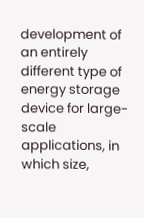development of an entirely different type of energy storage device for large-scale applications, in which size,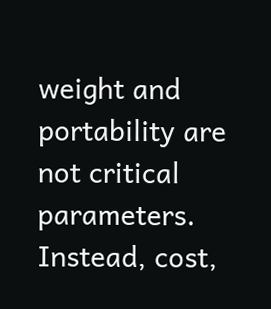weight and portability are not critical parameters. Instead, cost,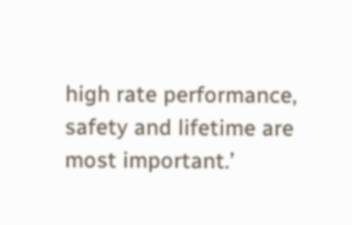high rate performance, safety and lifetime are most important.’